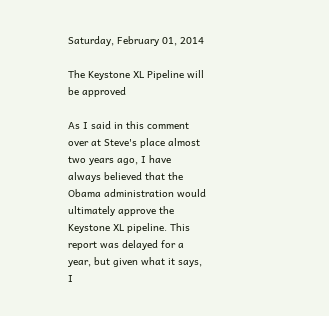Saturday, February 01, 2014

The Keystone XL Pipeline will be approved

As I said in this comment over at Steve's place almost two years ago, I have always believed that the Obama administration would ultimately approve the Keystone XL pipeline. This report was delayed for a year, but given what it says, I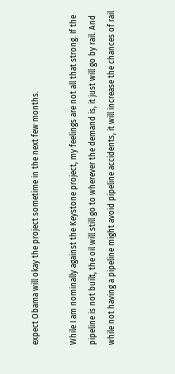expect Obama will okay the project sometime in the next few months.

While I am nominally against the Keystone project, my feelings are not all that strong. If the pipeline is not built, the oil will still go to wherever the demand is, it just will go by rail. And while not having a pipeline might avoid pipeline accidents, it will increase the chances of rail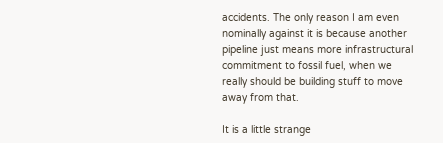accidents. The only reason I am even nominally against it is because another pipeline just means more infrastructural commitment to fossil fuel, when we really should be building stuff to move away from that.

It is a little strange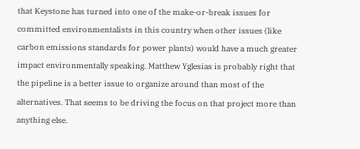that Keystone has turned into one of the make-or-break issues for committed environmentalists in this country when other issues (like carbon emissions standards for power plants) would have a much greater impact environmentally speaking. Matthew Yglesias is probably right that the pipeline is a better issue to organize around than most of the alternatives. That seems to be driving the focus on that project more than anything else.